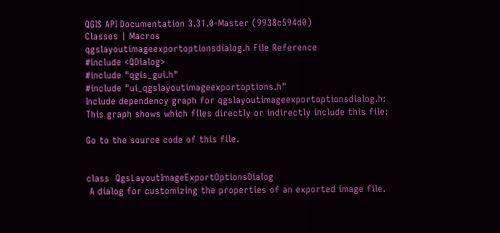QGIS API Documentation 3.31.0-Master (9938c594d0)
Classes | Macros
qgslayoutimageexportoptionsdialog.h File Reference
#include <QDialog>
#include "qgis_gui.h"
#include "ui_qgslayoutimageexportoptions.h"
Include dependency graph for qgslayoutimageexportoptionsdialog.h:
This graph shows which files directly or indirectly include this file:

Go to the source code of this file.


class  QgsLayoutImageExportOptionsDialog
 A dialog for customizing the properties of an exported image file.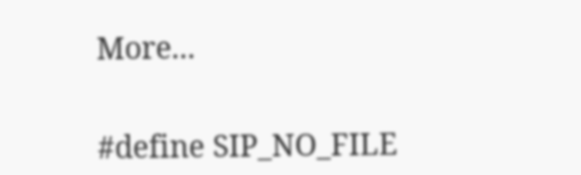More...


#define SIP_NO_FILE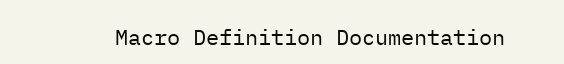Macro Definition Documentation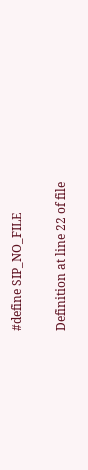#define SIP_NO_FILE

Definition at line 22 of file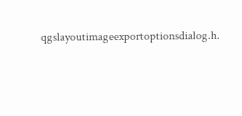qgslayoutimageexportoptionsdialog.h.